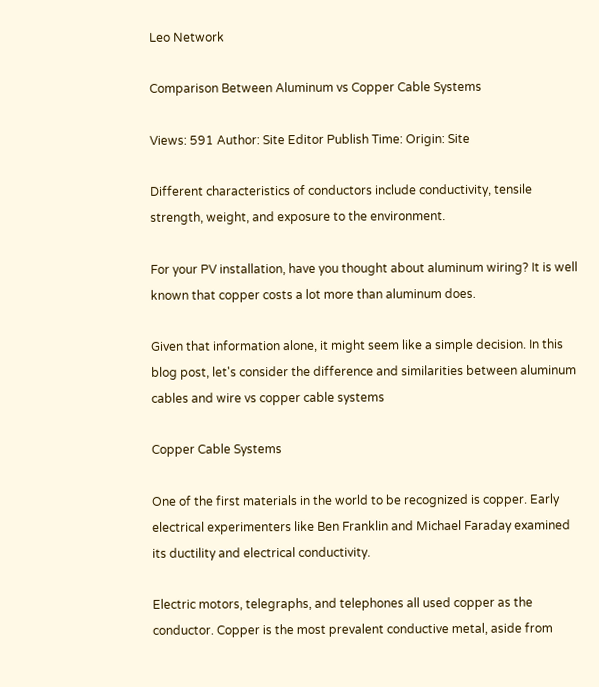Leo Network

Comparison Between Aluminum vs Copper Cable Systems

Views: 591 Author: Site Editor Publish Time: Origin: Site

Different characteristics of conductors include conductivity, tensile strength, weight, and exposure to the environment.

For your PV installation, have you thought about aluminum wiring? It is well known that copper costs a lot more than aluminum does.

Given that information alone, it might seem like a simple decision. In this blog post, let's consider the difference and similarities between aluminum cables and wire vs copper cable systems

Copper Cable Systems

One of the first materials in the world to be recognized is copper. Early electrical experimenters like Ben Franklin and Michael Faraday examined its ductility and electrical conductivity.

Electric motors, telegraphs, and telephones all used copper as the conductor. Copper is the most prevalent conductive metal, aside from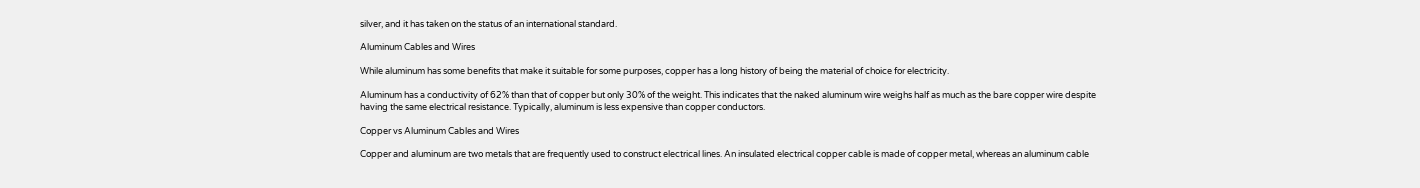silver, and it has taken on the status of an international standard.

Aluminum Cables and Wires

While aluminum has some benefits that make it suitable for some purposes, copper has a long history of being the material of choice for electricity.

Aluminum has a conductivity of 62% than that of copper but only 30% of the weight. This indicates that the naked aluminum wire weighs half as much as the bare copper wire despite having the same electrical resistance. Typically, aluminum is less expensive than copper conductors.

Copper vs Aluminum Cables and Wires

Copper and aluminum are two metals that are frequently used to construct electrical lines. An insulated electrical copper cable is made of copper metal, whereas an aluminum cable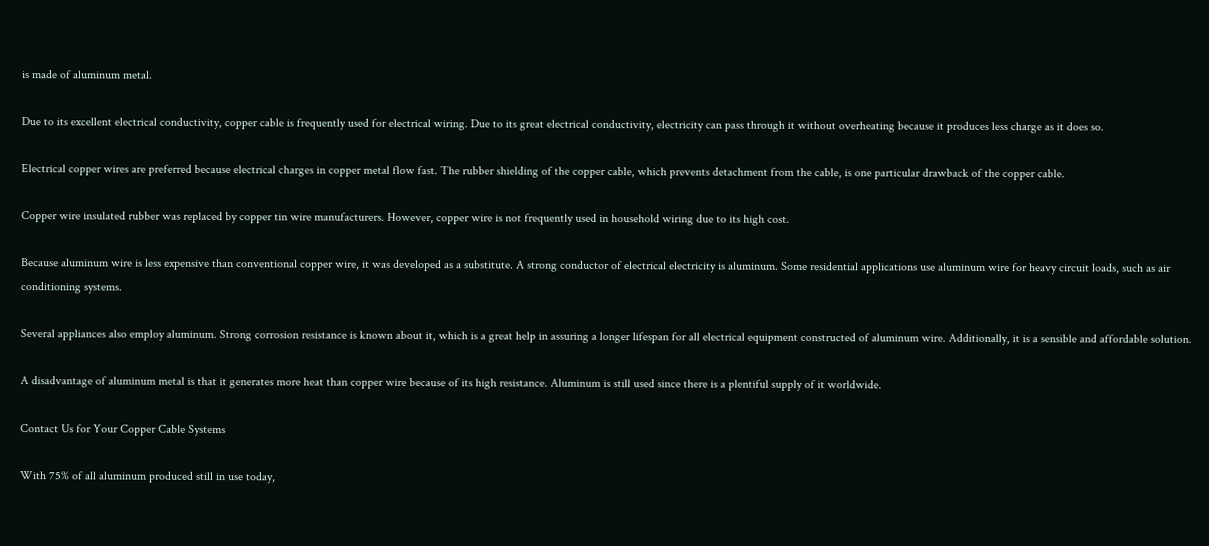is made of aluminum metal.

Due to its excellent electrical conductivity, copper cable is frequently used for electrical wiring. Due to its great electrical conductivity, electricity can pass through it without overheating because it produces less charge as it does so.

Electrical copper wires are preferred because electrical charges in copper metal flow fast. The rubber shielding of the copper cable, which prevents detachment from the cable, is one particular drawback of the copper cable.

Copper wire insulated rubber was replaced by copper tin wire manufacturers. However, copper wire is not frequently used in household wiring due to its high cost.

Because aluminum wire is less expensive than conventional copper wire, it was developed as a substitute. A strong conductor of electrical electricity is aluminum. Some residential applications use aluminum wire for heavy circuit loads, such as air conditioning systems.

Several appliances also employ aluminum. Strong corrosion resistance is known about it, which is a great help in assuring a longer lifespan for all electrical equipment constructed of aluminum wire. Additionally, it is a sensible and affordable solution.

A disadvantage of aluminum metal is that it generates more heat than copper wire because of its high resistance. Aluminum is still used since there is a plentiful supply of it worldwide.

Contact Us for Your Copper Cable Systems

With 75% of all aluminum produced still in use today,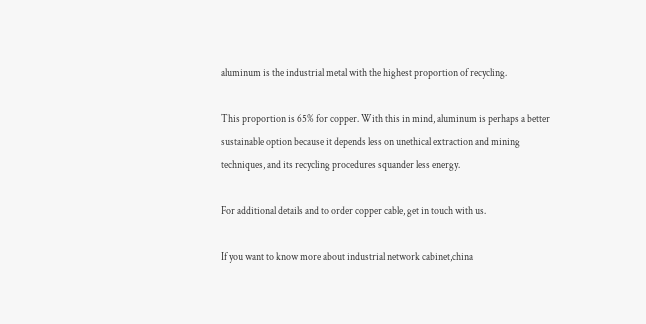aluminum is the industrial metal with the highest proportion of recycling.

This proportion is 65% for copper. With this in mind, aluminum is perhaps a better sustainable option because it depends less on unethical extraction and mining techniques, and its recycling procedures squander less energy.

For additional details and to order copper cable, get in touch with us.

If you want to know more about industrial network cabinet,china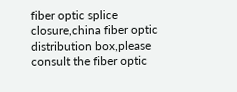fiber optic splice closure,china fiber optic distribution box,please consult the fiber optic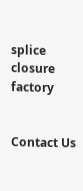splice closure factory


Contact Us